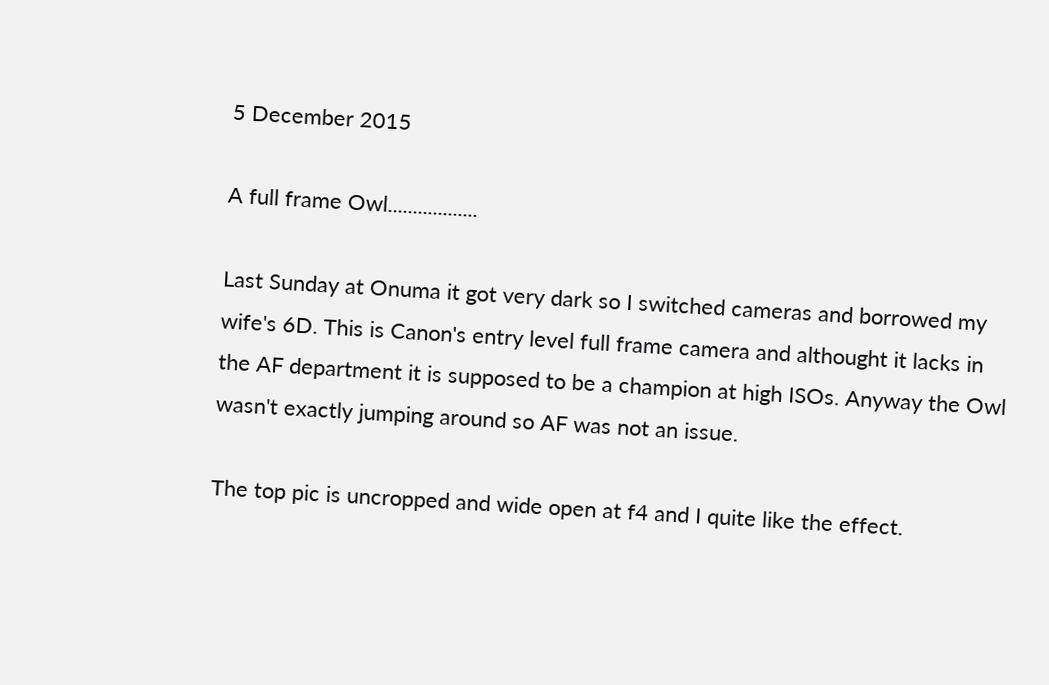5 December 2015

A full frame Owl..................

Last Sunday at Onuma it got very dark so I switched cameras and borrowed my wife's 6D. This is Canon's entry level full frame camera and althought it lacks in the AF department it is supposed to be a champion at high ISOs. Anyway the Owl wasn't exactly jumping around so AF was not an issue.

The top pic is uncropped and wide open at f4 and I quite like the effect.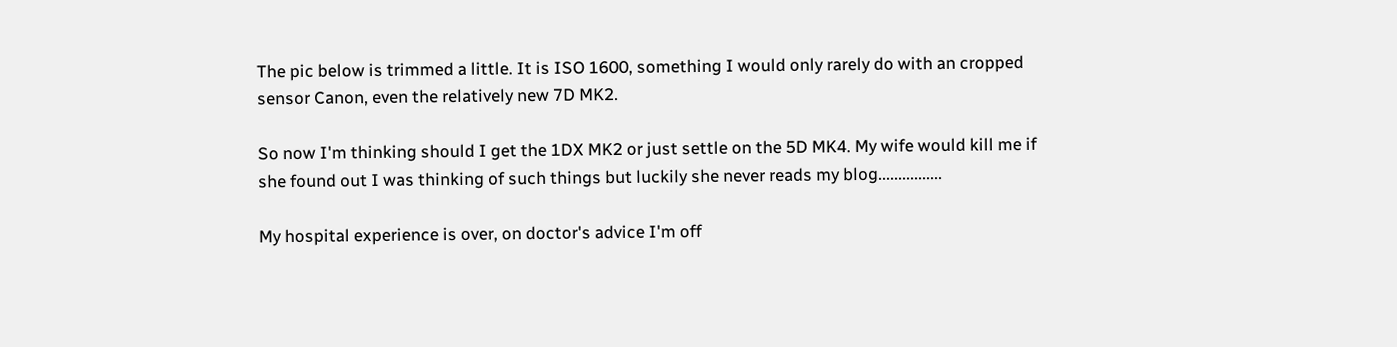The pic below is trimmed a little. It is ISO 1600, something I would only rarely do with an cropped sensor Canon, even the relatively new 7D MK2.

So now I'm thinking should I get the 1DX MK2 or just settle on the 5D MK4. My wife would kill me if she found out I was thinking of such things but luckily she never reads my blog................

My hospital experience is over, on doctor's advice I'm off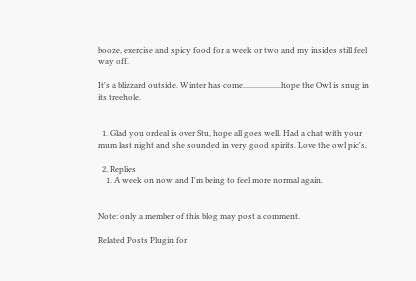booze, exercise and spicy food for a week or two and my insides still feel way off.

It's a blizzard outside. Winter has come...................hope the Owl is snug in its treehole.


  1. Glad you ordeal is over Stu, hope all goes well. Had a chat with your mum last night and she sounded in very good spirits. Love the owl pic's.

  2. Replies
    1. A week on now and I'm being to feel more normal again.


Note: only a member of this blog may post a comment.

Related Posts Plugin for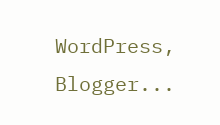WordPress, Blogger...